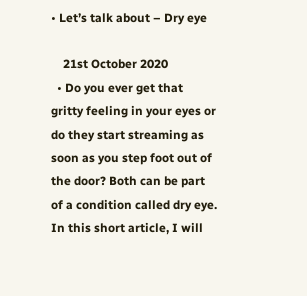• Let’s talk about – Dry eye

    21st October 2020
  • Do you ever get that gritty feeling in your eyes or do they start streaming as soon as you step foot out of the door? Both can be part of a condition called dry eye. In this short article, I will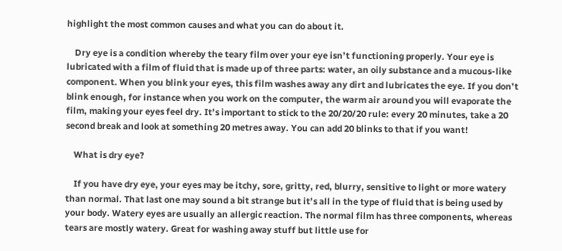highlight the most common causes and what you can do about it.

    Dry eye is a condition whereby the teary film over your eye isn’t functioning properly. Your eye is lubricated with a film of fluid that is made up of three parts: water, an oily substance and a mucous-like component. When you blink your eyes, this film washes away any dirt and lubricates the eye. If you don’t blink enough, for instance when you work on the computer, the warm air around you will evaporate the film, making your eyes feel dry. It’s important to stick to the 20/20/20 rule: every 20 minutes, take a 20 second break and look at something 20 metres away. You can add 20 blinks to that if you want!

    What is dry eye?

    If you have dry eye, your eyes may be itchy, sore, gritty, red, blurry, sensitive to light or more watery than normal. That last one may sound a bit strange but it’s all in the type of fluid that is being used by your body. Watery eyes are usually an allergic reaction. The normal film has three components, whereas tears are mostly watery. Great for washing away stuff but little use for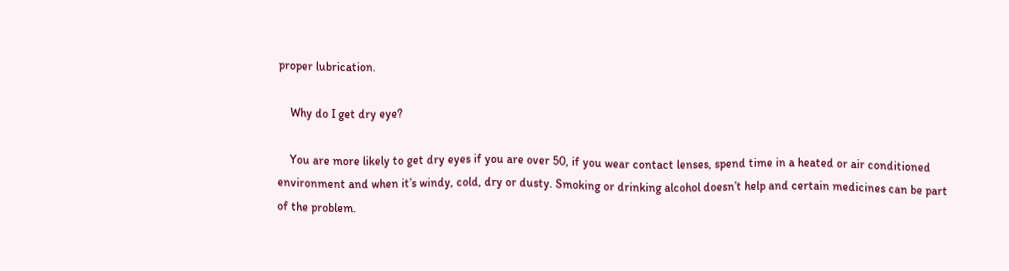proper lubrication.

    Why do I get dry eye?

    You are more likely to get dry eyes if you are over 50, if you wear contact lenses, spend time in a heated or air conditioned environment and when it’s windy, cold, dry or dusty. Smoking or drinking alcohol doesn’t help and certain medicines can be part of the problem.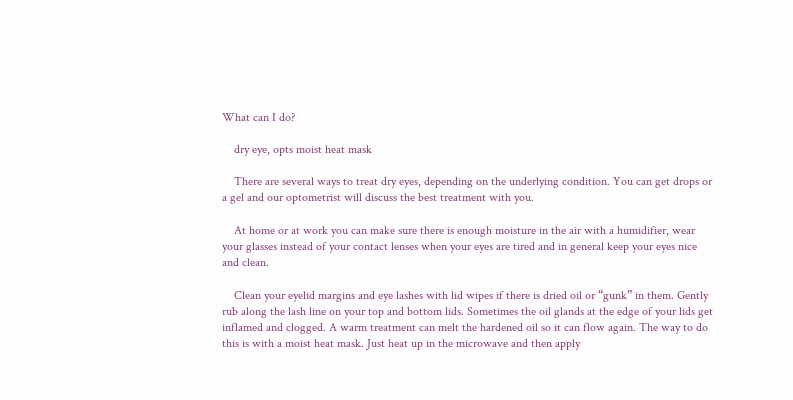What can I do?

    dry eye, opts moist heat mask

    There are several ways to treat dry eyes, depending on the underlying condition. You can get drops or a gel and our optometrist will discuss the best treatment with you.

    At home or at work you can make sure there is enough moisture in the air with a humidifier, wear your glasses instead of your contact lenses when your eyes are tired and in general keep your eyes nice and clean.

    Clean your eyelid margins and eye lashes with lid wipes if there is dried oil or “gunk” in them. Gently rub along the lash line on your top and bottom lids. Sometimes the oil glands at the edge of your lids get inflamed and clogged. A warm treatment can melt the hardened oil so it can flow again. The way to do this is with a moist heat mask. Just heat up in the microwave and then apply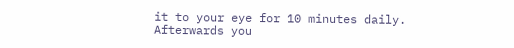it to your eye for 10 minutes daily. Afterwards you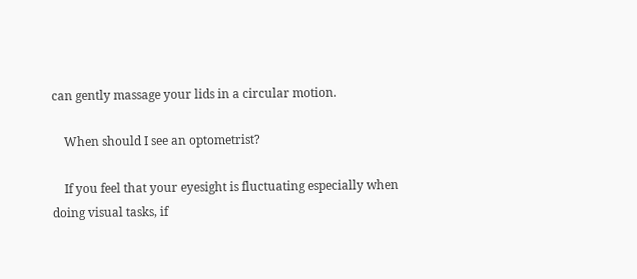can gently massage your lids in a circular motion.

    When should I see an optometrist?

    If you feel that your eyesight is fluctuating especially when doing visual tasks, if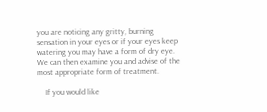you are noticing any gritty, burning sensation in your eyes or if your eyes keep watering you may have a form of dry eye. We can then examine you and advise of the most appropriate form of treatment.

    If you would like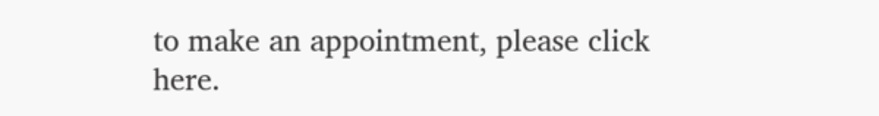to make an appointment, please click here.